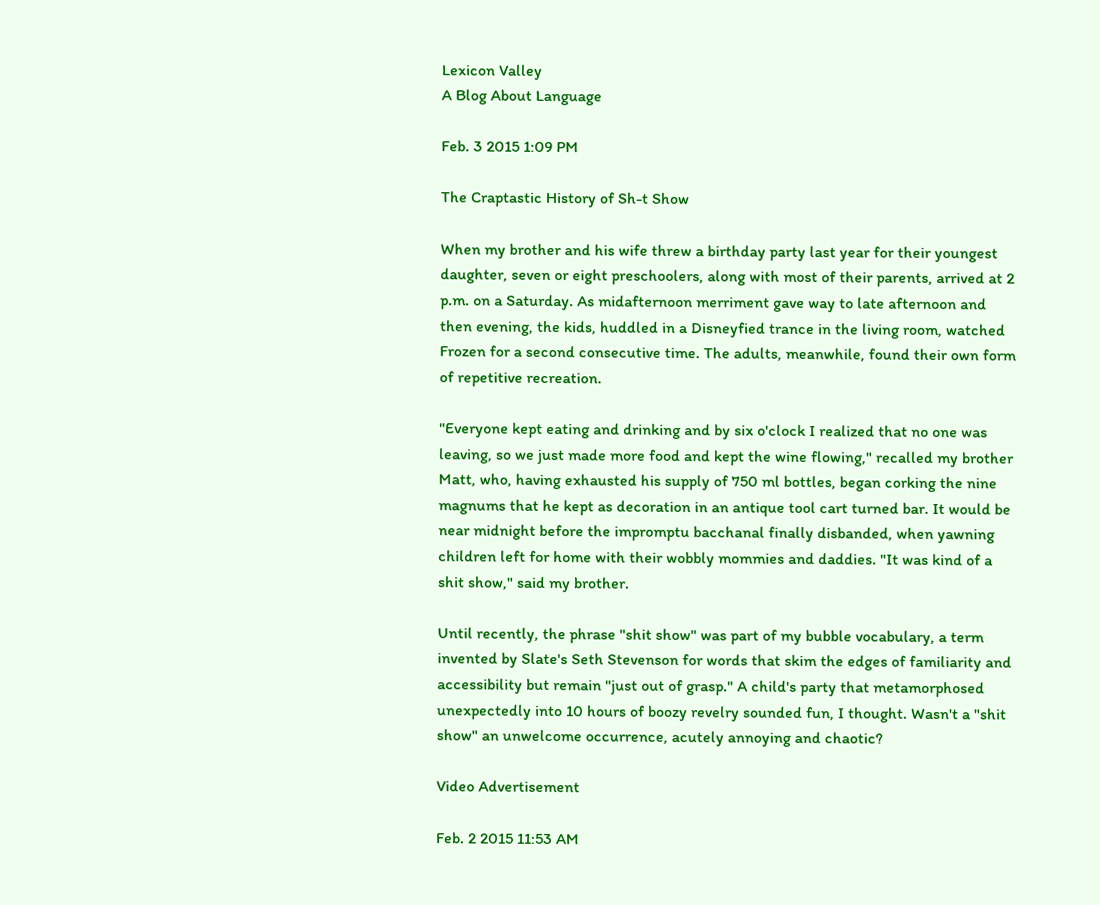Lexicon Valley
A Blog About Language

Feb. 3 2015 1:09 PM

The Craptastic History of Sh-t Show

When my brother and his wife threw a birthday party last year for their youngest daughter, seven or eight preschoolers, along with most of their parents, arrived at 2 p.m. on a Saturday. As midafternoon merriment gave way to late afternoon and then evening, the kids, huddled in a Disneyfied trance in the living room, watched Frozen for a second consecutive time. The adults, meanwhile, found their own form of repetitive recreation.

"Everyone kept eating and drinking and by six o'clock I realized that no one was leaving, so we just made more food and kept the wine flowing," recalled my brother Matt, who, having exhausted his supply of 750 ml bottles, began corking the nine magnums that he kept as decoration in an antique tool cart turned bar. It would be near midnight before the impromptu bacchanal finally disbanded, when yawning children left for home with their wobbly mommies and daddies. "It was kind of a shit show," said my brother.

Until recently, the phrase "shit show" was part of my bubble vocabulary, a term invented by Slate's Seth Stevenson for words that skim the edges of familiarity and accessibility but remain "just out of grasp." A child's party that metamorphosed unexpectedly into 10 hours of boozy revelry sounded fun, I thought. Wasn't a "shit show" an unwelcome occurrence, acutely annoying and chaotic?

Video Advertisement

Feb. 2 2015 11:53 AM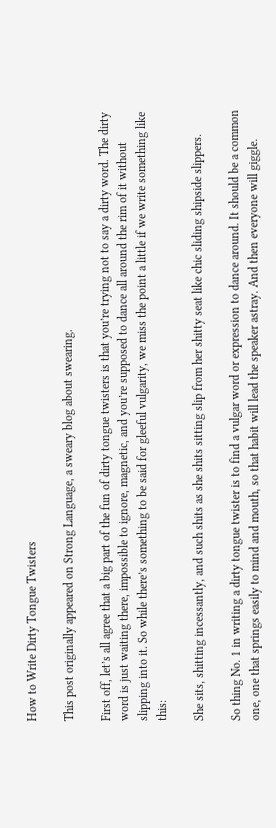How to Write Dirty Tongue Twisters

This post originally appeared on Strong Language, a sweary blog about swearing.

First off, let’s all agree that a big part of the fun of dirty tongue twisters is that you’re trying not to say a dirty word. The dirty word is just waiting there, impossible to ignore, magnetic, and you’re supposed to dance all around the rim of it without slipping into it. So while there’s something to be said for gleeful vulgarity, we miss the point a little if we write something like this:

She sits, shitting incessantly, and such shits as she shits sitting slip from her shitty seat like chic sliding shipside slippers.

So thing No. 1 in writing a dirty tongue twister is to find a vulgar word or expression to dance around. It should be a common one, one that springs easily to mind and mouth, so that habit will lead the speaker astray. And then everyone will giggle.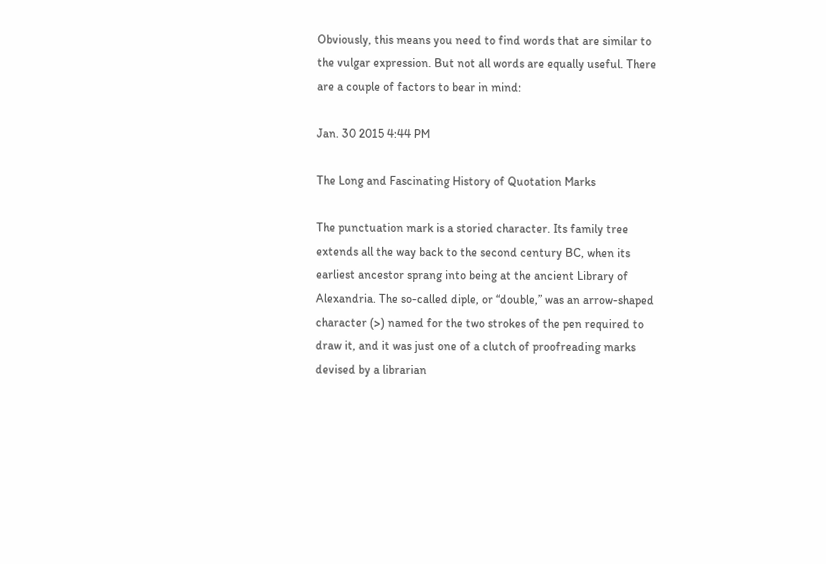Obviously, this means you need to find words that are similar to the vulgar expression. But not all words are equally useful. There are a couple of factors to bear in mind:

Jan. 30 2015 4:44 PM

The Long and Fascinating History of Quotation Marks

The punctuation mark is a storied character. Its family tree extends all the way back to the second century BC, when its earliest ancestor sprang into being at the ancient Library of Alexandria. The so-called diple, or “double,” was an arrow-shaped character (>) named for the two strokes of the pen required to draw it, and it was just one of a clutch of proofreading marks devised by a librarian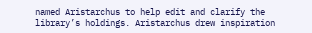named Aristarchus to help edit and clarify the library’s holdings. Aristarchus drew inspiration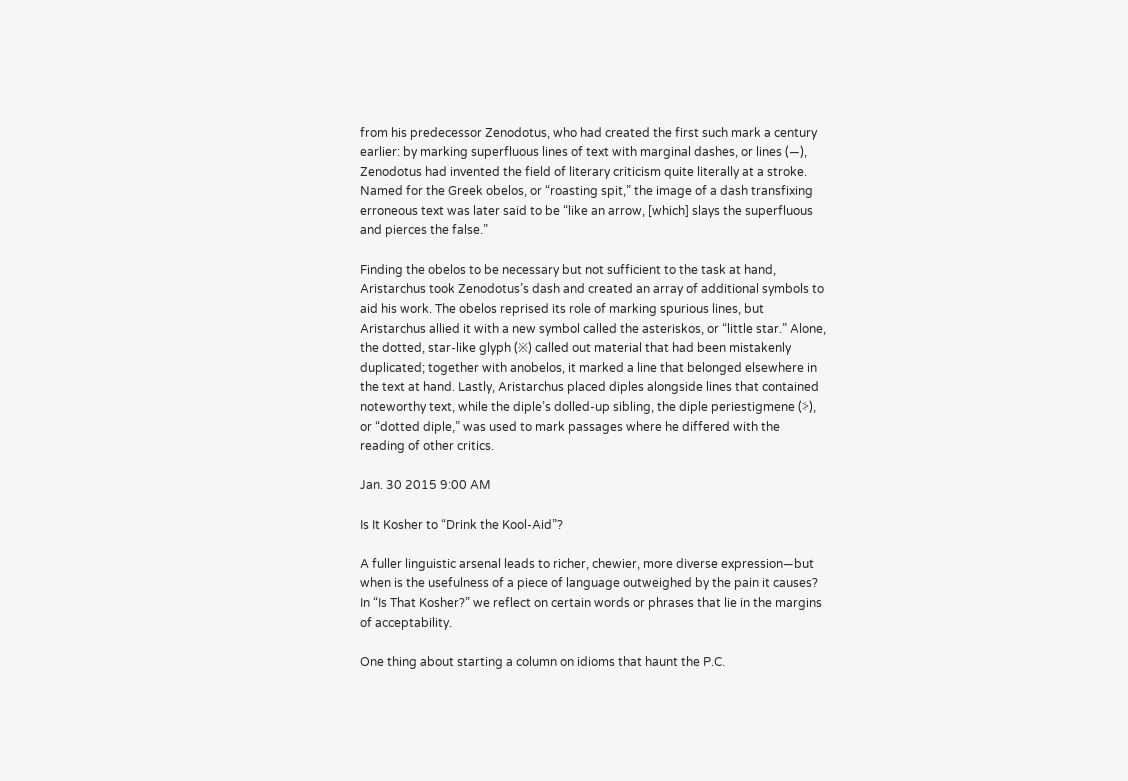from his predecessor Zenodotus, who had created the first such mark a century earlier: by marking superfluous lines of text with marginal dashes, or lines (—), Zenodotus had invented the field of literary criticism quite literally at a stroke. Named for the Greek obelos, or “roasting spit,” the image of a dash transfixing erroneous text was later said to be “like an arrow, [which] slays the superfluous and pierces the false.”

Finding the obelos to be necessary but not sufficient to the task at hand, Aristarchus took Zenodotus’s dash and created an array of additional symbols to aid his work. The obelos reprised its role of marking spurious lines, but Aristarchus allied it with a new symbol called the asteriskos, or “little star.” Alone, the dotted, star-like glyph (※) called out material that had been mistakenly duplicated; together with anobelos, it marked a line that belonged elsewhere in the text at hand. Lastly, Aristarchus placed diples alongside lines that contained noteworthy text, while the diple’s dolled-up sibling, the diple periestigmene (⸖), or “dotted diple,” was used to mark passages where he differed with the reading of other critics.

Jan. 30 2015 9:00 AM

Is It Kosher to “Drink the Kool-Aid”?

A fuller linguistic arsenal leads to richer, chewier, more diverse expression—but when is the usefulness of a piece of language outweighed by the pain it causes? In “Is That Kosher?” we reflect on certain words or phrases that lie in the margins of acceptability.

One thing about starting a column on idioms that haunt the P.C.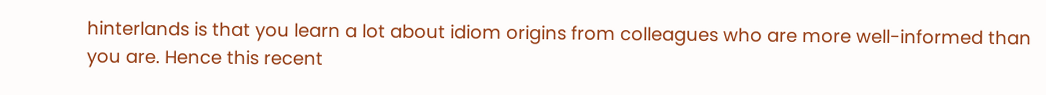hinterlands is that you learn a lot about idiom origins from colleagues who are more well-informed than you are. Hence this recent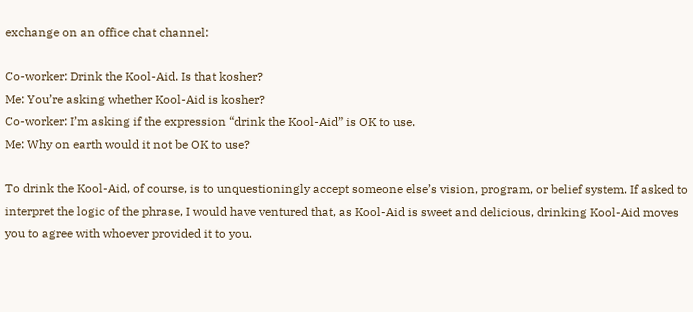exchange on an office chat channel:

Co-worker: Drink the Kool-Aid. Is that kosher?
Me: You’re asking whether Kool-Aid is kosher?
Co-worker: I’m asking if the expression “drink the Kool-Aid” is OK to use.
Me: Why on earth would it not be OK to use?

To drink the Kool-Aid, of course, is to unquestioningly accept someone else’s vision, program, or belief system. If asked to interpret the logic of the phrase, I would have ventured that, as Kool-Aid is sweet and delicious, drinking Kool-Aid moves you to agree with whoever provided it to you.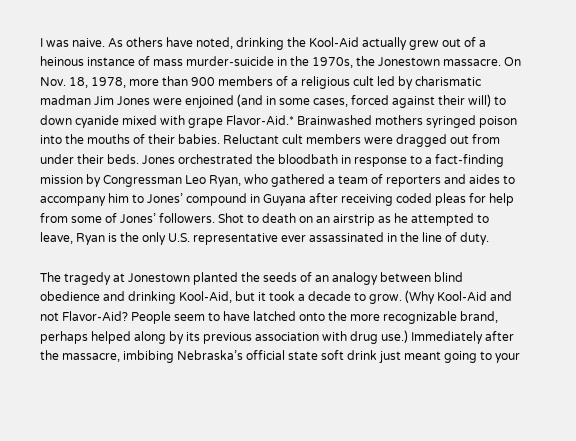I was naive. As others have noted, drinking the Kool-Aid actually grew out of a heinous instance of mass murder-suicide in the 1970s, the Jonestown massacre. On Nov. 18, 1978, more than 900 members of a religious cult led by charismatic madman Jim Jones were enjoined (and in some cases, forced against their will) to down cyanide mixed with grape Flavor-Aid.* Brainwashed mothers syringed poison into the mouths of their babies. Reluctant cult members were dragged out from under their beds. Jones orchestrated the bloodbath in response to a fact-finding mission by Congressman Leo Ryan, who gathered a team of reporters and aides to accompany him to Jones’ compound in Guyana after receiving coded pleas for help from some of Jones’ followers. Shot to death on an airstrip as he attempted to leave, Ryan is the only U.S. representative ever assassinated in the line of duty.

The tragedy at Jonestown planted the seeds of an analogy between blind obedience and drinking Kool-Aid, but it took a decade to grow. (Why Kool-Aid and not Flavor-Aid? People seem to have latched onto the more recognizable brand, perhaps helped along by its previous association with drug use.) Immediately after the massacre, imbibing Nebraska’s official state soft drink just meant going to your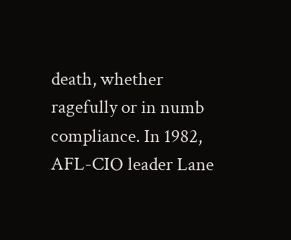death, whether ragefully or in numb compliance. In 1982, AFL-CIO leader Lane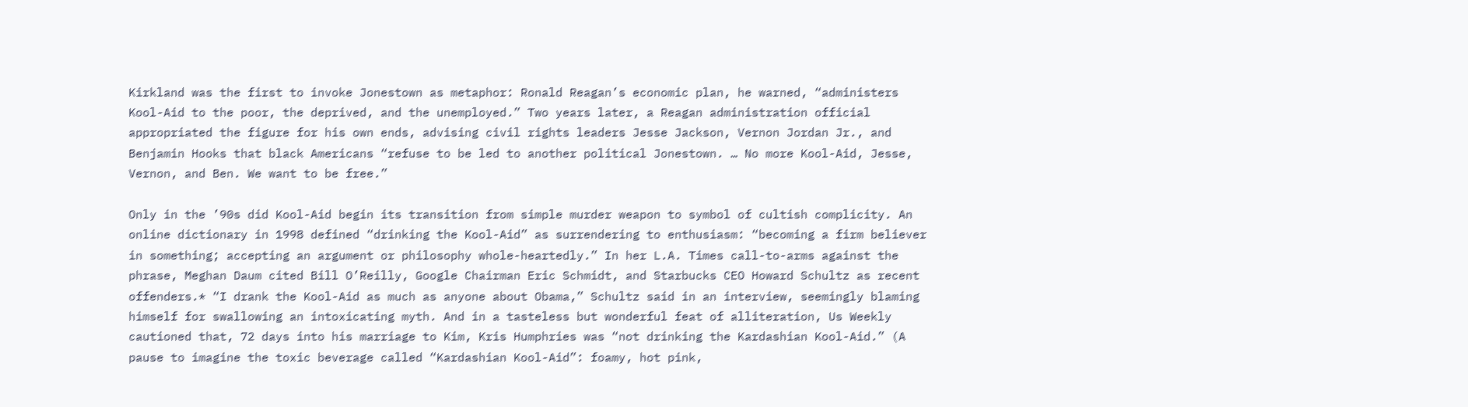Kirkland was the first to invoke Jonestown as metaphor: Ronald Reagan’s economic plan, he warned, “administers Kool-Aid to the poor, the deprived, and the unemployed.” Two years later, a Reagan administration official appropriated the figure for his own ends, advising civil rights leaders Jesse Jackson, Vernon Jordan Jr., and Benjamin Hooks that black Americans “refuse to be led to another political Jonestown. … No more Kool-Aid, Jesse, Vernon, and Ben. We want to be free.”

Only in the ’90s did Kool-Aid begin its transition from simple murder weapon to symbol of cultish complicity. An online dictionary in 1998 defined “drinking the Kool-Aid” as surrendering to enthusiasm: “becoming a firm believer in something; accepting an argument or philosophy whole-heartedly.” In her L.A. Times call-to-arms against the phrase, Meghan Daum cited Bill O’Reilly, Google Chairman Eric Schmidt, and Starbucks CEO Howard Schultz as recent offenders.* “I drank the Kool-Aid as much as anyone about Obama,” Schultz said in an interview, seemingly blaming himself for swallowing an intoxicating myth. And in a tasteless but wonderful feat of alliteration, Us Weekly cautioned that, 72 days into his marriage to Kim, Kris Humphries was “not drinking the Kardashian Kool-Aid.” (A pause to imagine the toxic beverage called “Kardashian Kool-Aid”: foamy, hot pink,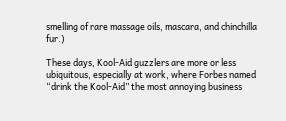smelling of rare massage oils, mascara, and chinchilla fur.)

These days, Kool-Aid guzzlers are more or less ubiquitous, especially at work, where Forbes named “drink the Kool-Aid” the most annoying business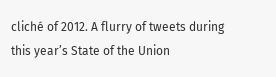cliché of 2012. A flurry of tweets during this year’s State of the Union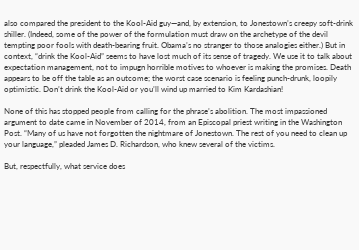also compared the president to the Kool-Aid guy—and, by extension, to Jonestown’s creepy soft-drink shiller. (Indeed, some of the power of the formulation must draw on the archetype of the devil tempting poor fools with death-bearing fruit. Obama’s no stranger to those analogies either.) But in context, “drink the Kool-Aid” seems to have lost much of its sense of tragedy. We use it to talk about expectation management, not to impugn horrible motives to whoever is making the promises. Death appears to be off the table as an outcome; the worst case scenario is feeling punch-drunk, loopily optimistic. Don’t drink the Kool-Aid or you’ll wind up married to Kim Kardashian!

None of this has stopped people from calling for the phrase’s abolition. The most impassioned argument to date came in November of 2014, from an Episcopal priest writing in the Washington Post. “Many of us have not forgotten the nightmare of Jonestown. The rest of you need to clean up your language,” pleaded James D. Richardson, who knew several of the victims.

But, respectfully, what service does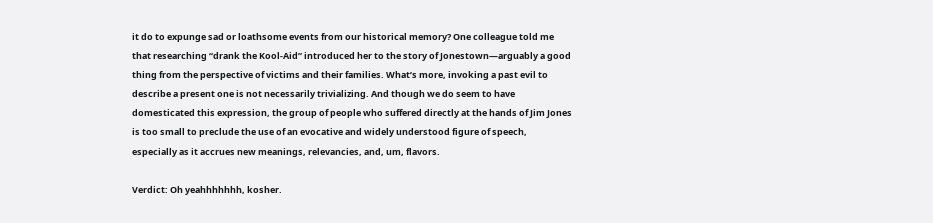it do to expunge sad or loathsome events from our historical memory? One colleague told me that researching “drank the Kool-Aid” introduced her to the story of Jonestown—arguably a good thing from the perspective of victims and their families. What’s more, invoking a past evil to describe a present one is not necessarily trivializing. And though we do seem to have domesticated this expression, the group of people who suffered directly at the hands of Jim Jones is too small to preclude the use of an evocative and widely understood figure of speech, especially as it accrues new meanings, relevancies, and, um, flavors.

Verdict: Oh yeahhhhhhh, kosher.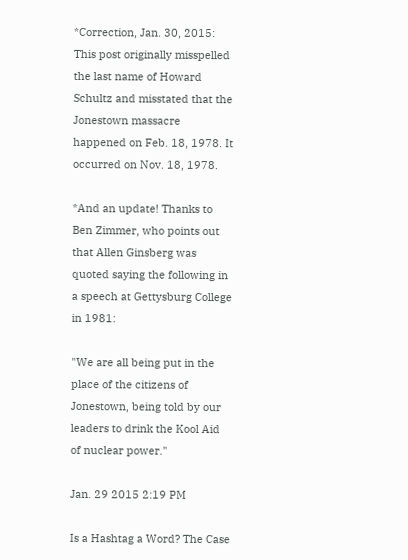*Correction, Jan. 30, 2015: This post originally misspelled the last name of Howard Schultz and misstated that the Jonestown massacre happened on Feb. 18, 1978. It occurred on Nov. 18, 1978.

*And an update! Thanks to Ben Zimmer, who points out that Allen Ginsberg was quoted saying the following in a speech at Gettysburg College in 1981:

"We are all being put in the place of the citizens of Jonestown, being told by our leaders to drink the Kool Aid of nuclear power."

Jan. 29 2015 2:19 PM

Is a Hashtag a Word? The Case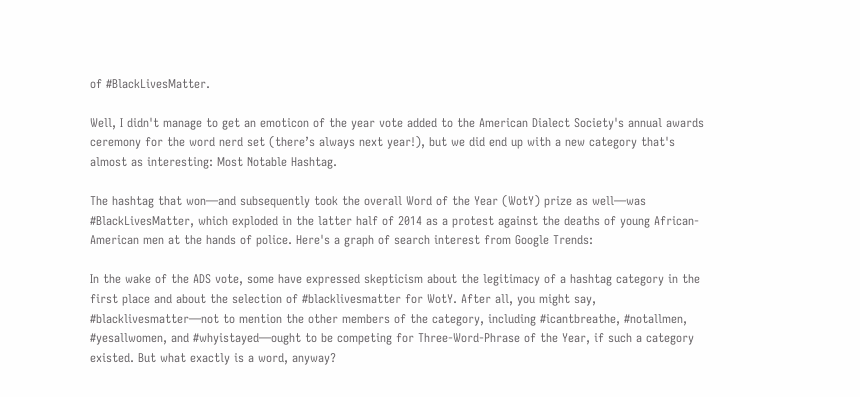of #BlackLivesMatter.

Well, I didn't manage to get an emoticon of the year vote added to the American Dialect Society's annual awards ceremony for the word nerd set (there’s always next year!), but we did end up with a new category that's almost as interesting: Most Notable Hashtag.

The hashtag that won—and subsequently took the overall Word of the Year (WotY) prize as well—was #BlackLivesMatter, which exploded in the latter half of 2014 as a protest against the deaths of young African-American men at the hands of police. Here's a graph of search interest from Google Trends:

In the wake of the ADS vote, some have expressed skepticism about the legitimacy of a hashtag category in the first place and about the selection of #blacklivesmatter for WotY. After all, you might say, #blacklivesmatter—not to mention the other members of the category, including #icantbreathe, #notallmen, #yesallwomen, and #whyistayed—ought to be competing for Three-Word-Phrase of the Year, if such a category existed. But what exactly is a word, anyway?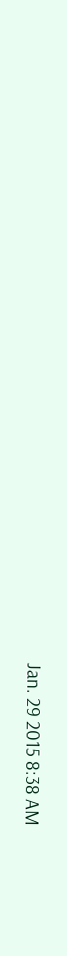Jan. 29 2015 8:38 AM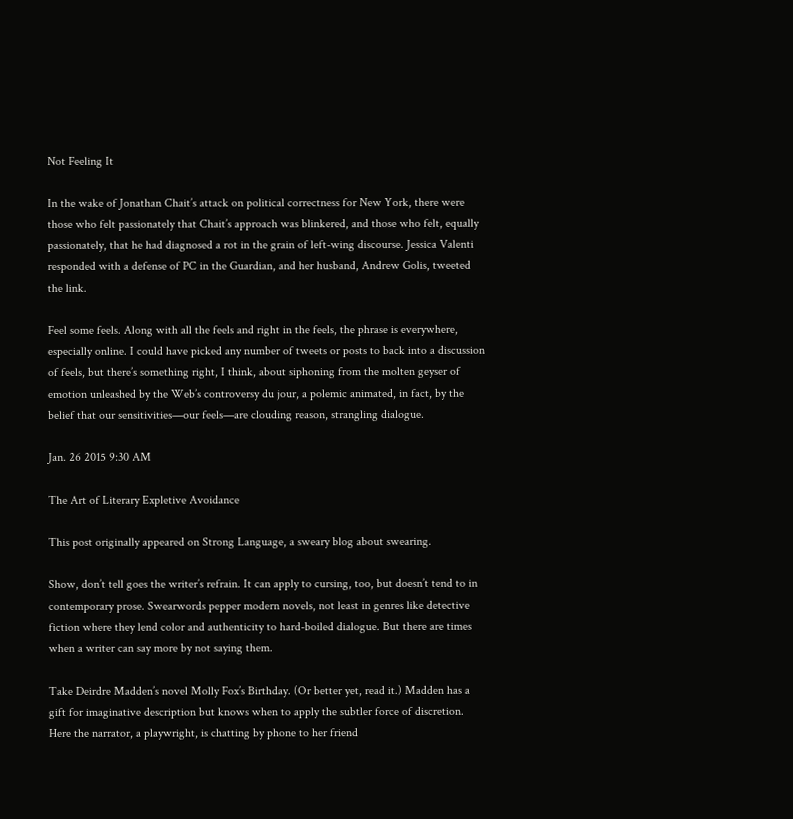Not Feeling It

In the wake of Jonathan Chait’s attack on political correctness for New York, there were those who felt passionately that Chait’s approach was blinkered, and those who felt, equally passionately, that he had diagnosed a rot in the grain of left-wing discourse. Jessica Valenti responded with a defense of PC in the Guardian, and her husband, Andrew Golis, tweeted the link.

Feel some feels. Along with all the feels and right in the feels, the phrase is everywhere, especially online. I could have picked any number of tweets or posts to back into a discussion of feels, but there’s something right, I think, about siphoning from the molten geyser of emotion unleashed by the Web’s controversy du jour, a polemic animated, in fact, by the belief that our sensitivities—our feels—are clouding reason, strangling dialogue.

Jan. 26 2015 9:30 AM

The Art of Literary Expletive Avoidance

This post originally appeared on Strong Language, a sweary blog about swearing.

Show, don’t tell goes the writer’s refrain. It can apply to cursing, too, but doesn’t tend to in contemporary prose. Swearwords pepper modern novels, not least in genres like detective fiction where they lend color and authenticity to hard-boiled dialogue. But there are times when a writer can say more by not saying them.

Take Deirdre Madden’s novel Molly Fox’s Birthday. (Or better yet, read it.) Madden has a gift for imaginative description but knows when to apply the subtler force of discretion. Here the narrator, a playwright, is chatting by phone to her friend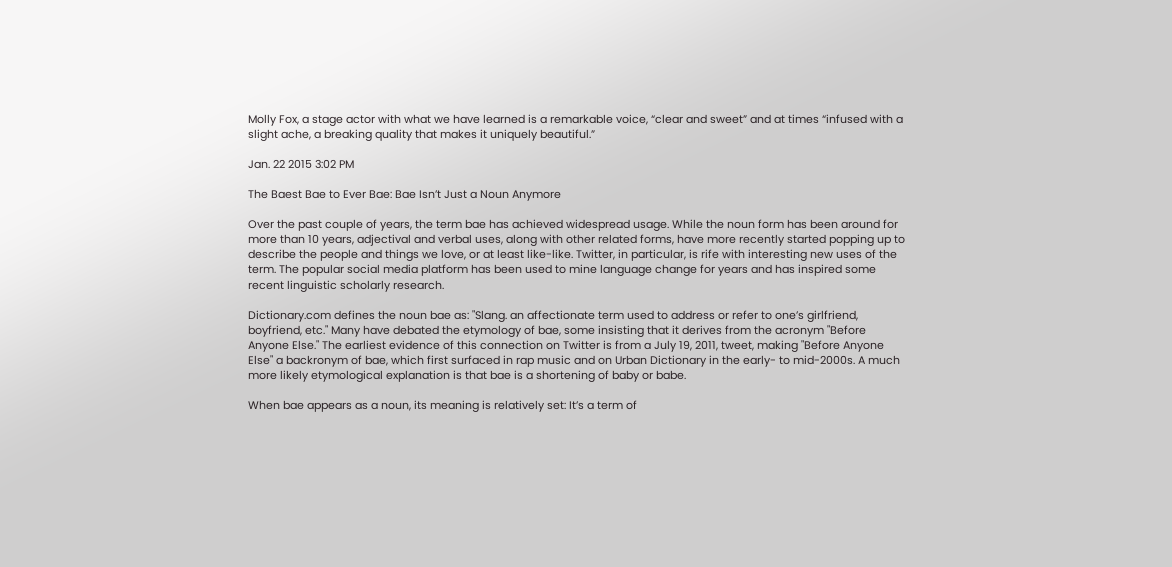Molly Fox, a stage actor with what we have learned is a remarkable voice, “clear and sweet” and at times “infused with a slight ache, a breaking quality that makes it uniquely beautiful.”

Jan. 22 2015 3:02 PM

The Baest Bae to Ever Bae: Bae Isn’t Just a Noun Anymore

Over the past couple of years, the term bae has achieved widespread usage. While the noun form has been around for more than 10 years, adjectival and verbal uses, along with other related forms, have more recently started popping up to describe the people and things we love, or at least like-like. Twitter, in particular, is rife with interesting new uses of the term. The popular social media platform has been used to mine language change for years and has inspired some recent linguistic scholarly research.

Dictionary.com defines the noun bae as: "Slang. an affectionate term used to address or refer to one’s girlfriend, boyfriend, etc." Many have debated the etymology of bae, some insisting that it derives from the acronym "Before Anyone Else." The earliest evidence of this connection on Twitter is from a July 19, 2011, tweet, making "Before Anyone Else" a backronym of bae, which first surfaced in rap music and on Urban Dictionary in the early- to mid-2000s. A much more likely etymological explanation is that bae is a shortening of baby or babe.

When bae appears as a noun, its meaning is relatively set: It’s a term of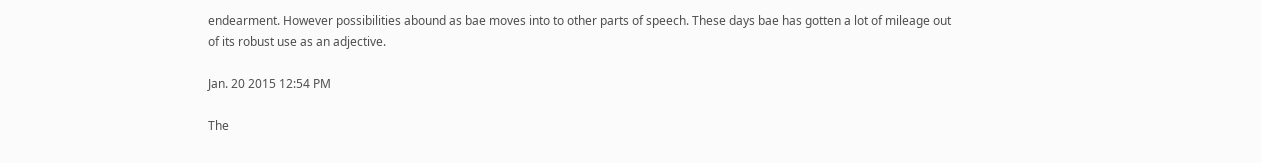endearment. However possibilities abound as bae moves into to other parts of speech. These days bae has gotten a lot of mileage out of its robust use as an adjective.

Jan. 20 2015 12:54 PM

The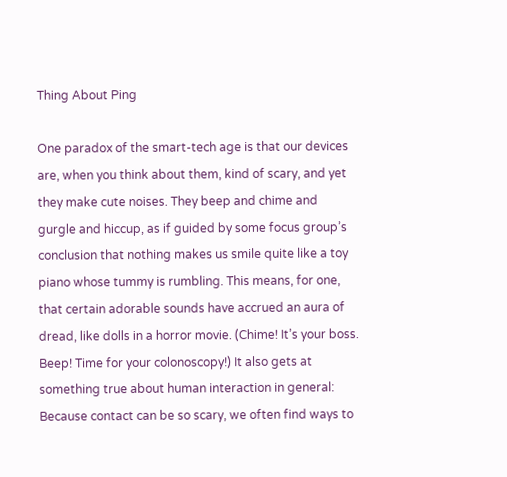Thing About Ping

One paradox of the smart-tech age is that our devices are, when you think about them, kind of scary, and yet they make cute noises. They beep and chime and gurgle and hiccup, as if guided by some focus group’s conclusion that nothing makes us smile quite like a toy piano whose tummy is rumbling. This means, for one, that certain adorable sounds have accrued an aura of dread, like dolls in a horror movie. (Chime! It’s your boss. Beep! Time for your colonoscopy!) It also gets at something true about human interaction in general: Because contact can be so scary, we often find ways to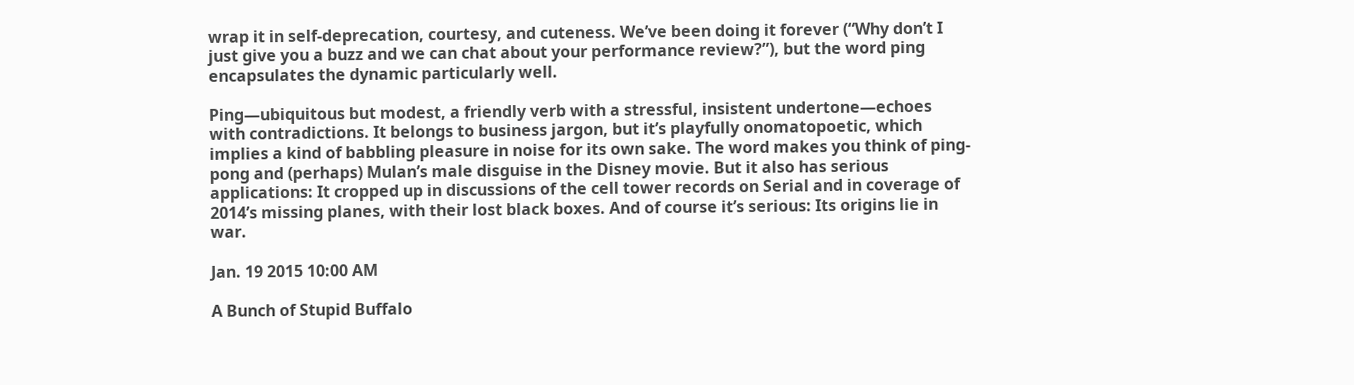wrap it in self-deprecation, courtesy, and cuteness. We’ve been doing it forever (“Why don’t I just give you a buzz and we can chat about your performance review?”), but the word ping encapsulates the dynamic particularly well.

Ping—ubiquitous but modest, a friendly verb with a stressful, insistent undertone—echoes with contradictions. It belongs to business jargon, but it’s playfully onomatopoetic, which implies a kind of babbling pleasure in noise for its own sake. The word makes you think of ping-pong and (perhaps) Mulan’s male disguise in the Disney movie. But it also has serious applications: It cropped up in discussions of the cell tower records on Serial and in coverage of 2014’s missing planes, with their lost black boxes. And of course it’s serious: Its origins lie in war.

Jan. 19 2015 10:00 AM

A Bunch of Stupid Buffalo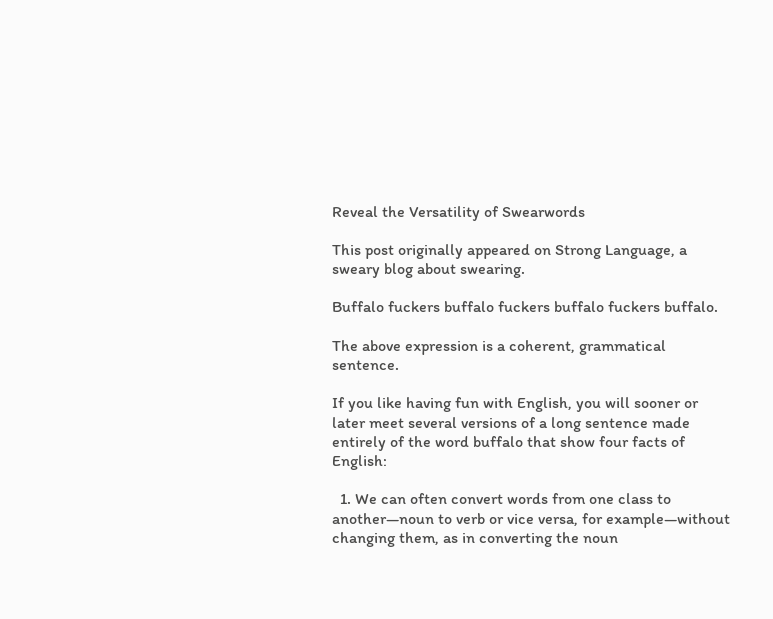Reveal the Versatility of Swearwords

This post originally appeared on Strong Language, a sweary blog about swearing.

Buffalo fuckers buffalo fuckers buffalo fuckers buffalo.

The above expression is a coherent, grammatical sentence.

If you like having fun with English, you will sooner or later meet several versions of a long sentence made entirely of the word buffalo that show four facts of English:

  1. We can often convert words from one class to another—noun to verb or vice versa, for example—without changing them, as in converting the noun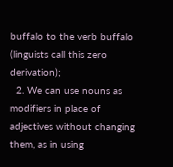buffalo to the verb buffalo (linguists call this zero derivation);
  2. We can use nouns as modifiers in place of adjectives without changing them, as in using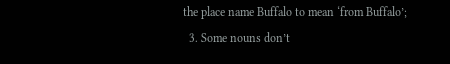the place name Buffalo to mean ‘from Buffalo’;
  3. Some nouns don’t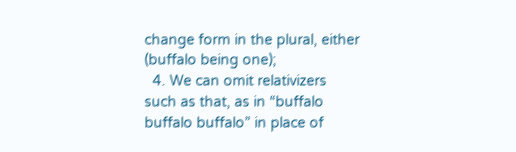change form in the plural, either (buffalo being one);
  4. We can omit relativizers such as that, as in “buffalo buffalo buffalo” in place of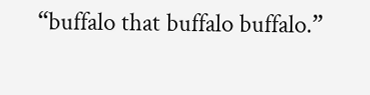“buffalo that buffalo buffalo.”